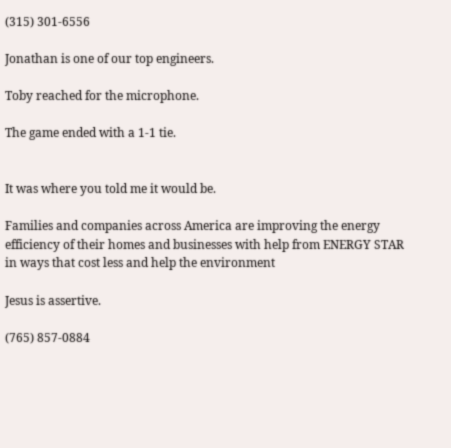(315) 301-6556

Jonathan is one of our top engineers.

Toby reached for the microphone.

The game ended with a 1-1 tie.


It was where you told me it would be.

Families and companies across America are improving the energy efficiency of their homes and businesses with help from ENERGY STAR in ways that cost less and help the environment

Jesus is assertive.

(765) 857-0884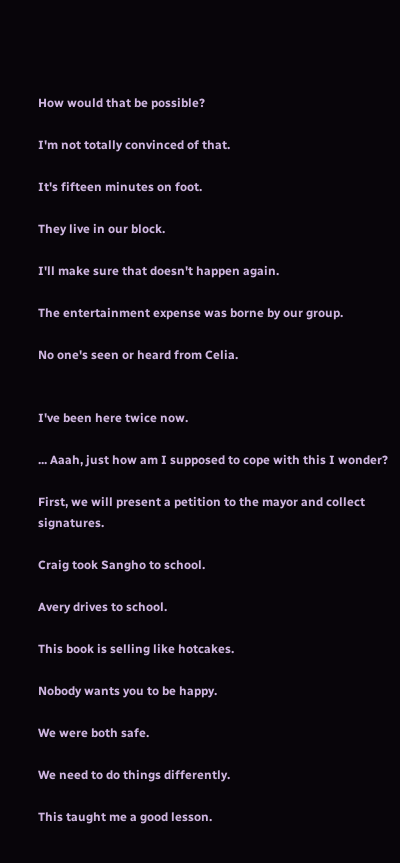How would that be possible?

I'm not totally convinced of that.

It's fifteen minutes on foot.

They live in our block.

I'll make sure that doesn't happen again.

The entertainment expense was borne by our group.

No one's seen or heard from Celia.


I've been here twice now.

... Aaah, just how am I supposed to cope with this I wonder?

First, we will present a petition to the mayor and collect signatures.

Craig took Sangho to school.

Avery drives to school.

This book is selling like hotcakes.

Nobody wants you to be happy.

We were both safe.

We need to do things differently.

This taught me a good lesson.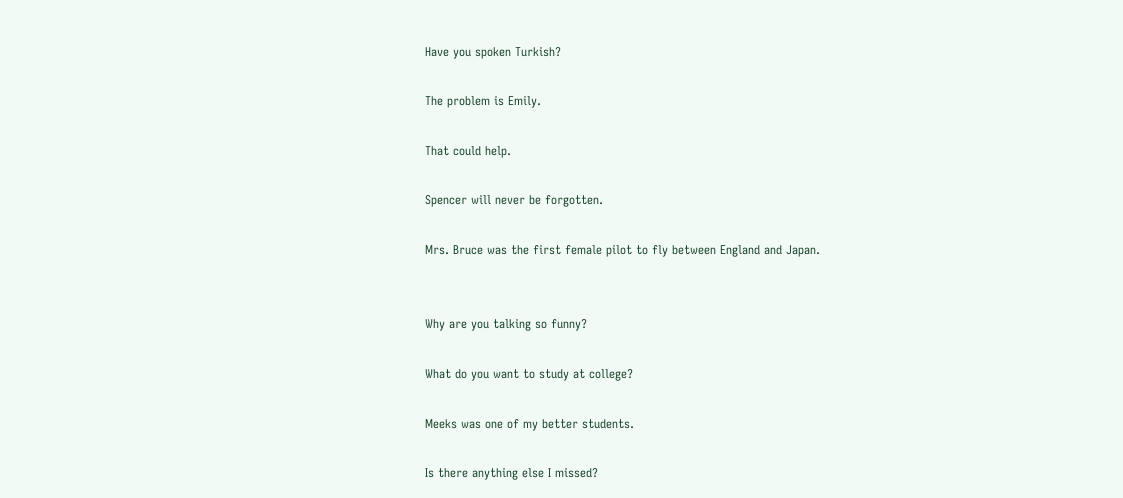Have you spoken Turkish?

The problem is Emily.

That could help.

Spencer will never be forgotten.

Mrs. Bruce was the first female pilot to fly between England and Japan.


Why are you talking so funny?

What do you want to study at college?

Meeks was one of my better students.

Is there anything else I missed?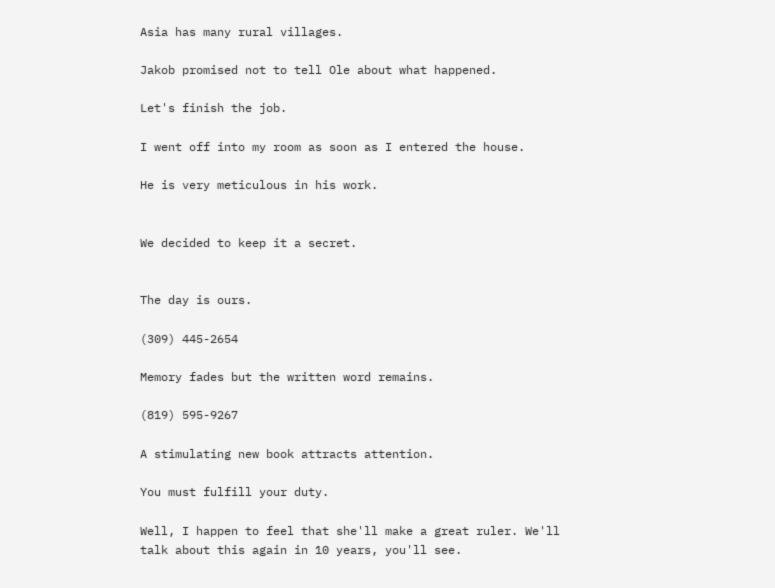Asia has many rural villages.

Jakob promised not to tell Ole about what happened.

Let's finish the job.

I went off into my room as soon as I entered the house.

He is very meticulous in his work.


We decided to keep it a secret.


The day is ours.

(309) 445-2654

Memory fades but the written word remains.

(819) 595-9267

A stimulating new book attracts attention.

You must fulfill your duty.

Well, I happen to feel that she'll make a great ruler. We'll talk about this again in 10 years, you'll see.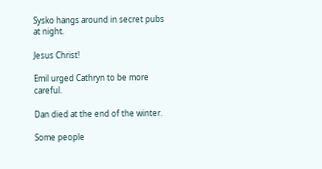Sysko hangs around in secret pubs at night.

Jesus Christ!

Emil urged Cathryn to be more careful.

Dan died at the end of the winter.

Some people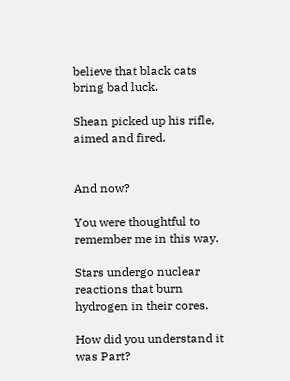believe that black cats bring bad luck.

Shean picked up his rifle, aimed and fired.


And now?

You were thoughtful to remember me in this way.

Stars undergo nuclear reactions that burn hydrogen in their cores.

How did you understand it was Part?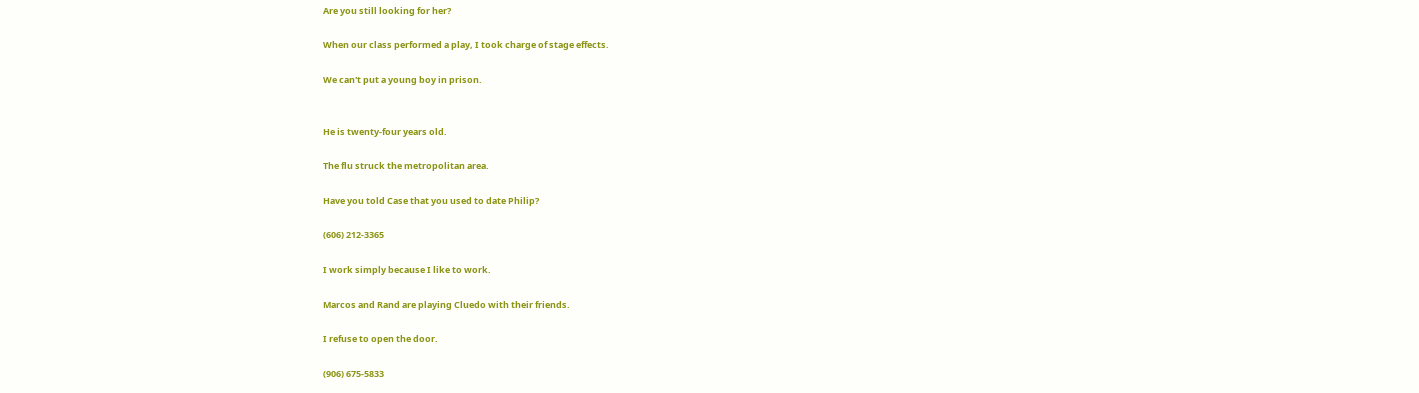Are you still looking for her?

When our class performed a play, I took charge of stage effects.

We can't put a young boy in prison.


He is twenty-four years old.

The flu struck the metropolitan area.

Have you told Case that you used to date Philip?

(606) 212-3365

I work simply because I like to work.

Marcos and Rand are playing Cluedo with their friends.

I refuse to open the door.

(906) 675-5833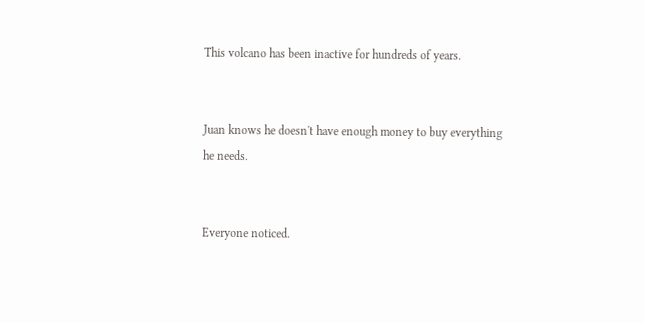This volcano has been inactive for hundreds of years.


Juan knows he doesn't have enough money to buy everything he needs.


Everyone noticed.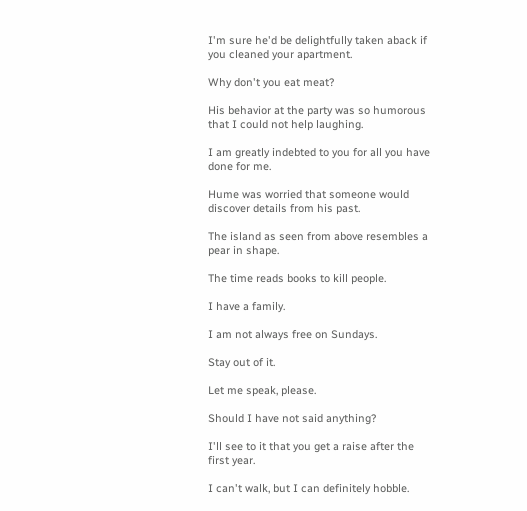I'm sure he'd be delightfully taken aback if you cleaned your apartment.

Why don't you eat meat?

His behavior at the party was so humorous that I could not help laughing.

I am greatly indebted to you for all you have done for me.

Hume was worried that someone would discover details from his past.

The island as seen from above resembles a pear in shape.

The time reads books to kill people.

I have a family.

I am not always free on Sundays.

Stay out of it.

Let me speak, please.

Should I have not said anything?

I'll see to it that you get a raise after the first year.

I can't walk, but I can definitely hobble.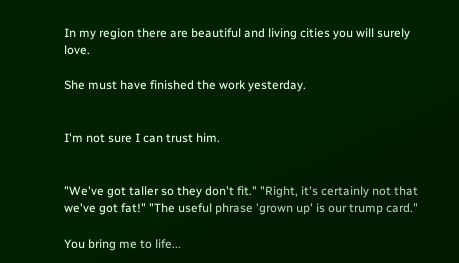In my region there are beautiful and living cities you will surely love.

She must have finished the work yesterday.


I'm not sure I can trust him.


"We've got taller so they don't fit." "Right, it's certainly not that we've got fat!" "The useful phrase 'grown up' is our trump card."

You bring me to life...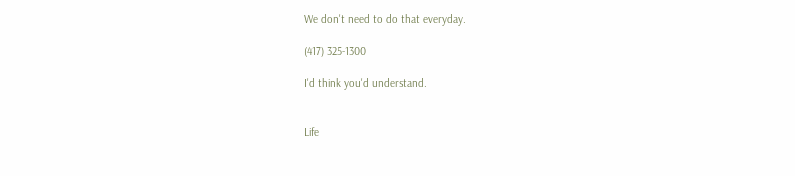We don't need to do that everyday.

(417) 325-1300

I'd think you'd understand.


Life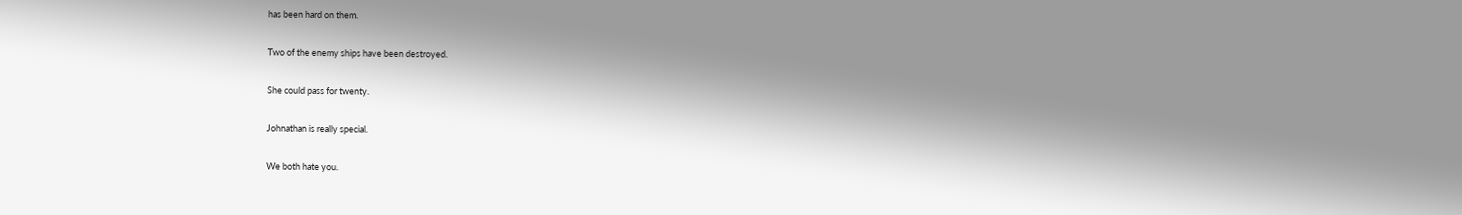has been hard on them.

Two of the enemy ships have been destroyed.

She could pass for twenty.

Johnathan is really special.

We both hate you.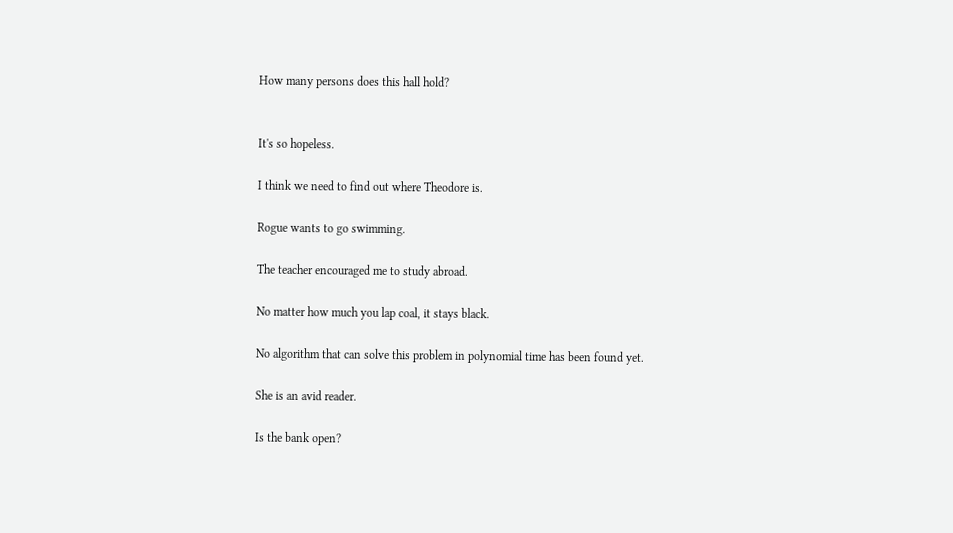How many persons does this hall hold?


It's so hopeless.

I think we need to find out where Theodore is.

Rogue wants to go swimming.

The teacher encouraged me to study abroad.

No matter how much you lap coal, it stays black.

No algorithm that can solve this problem in polynomial time has been found yet.

She is an avid reader.

Is the bank open?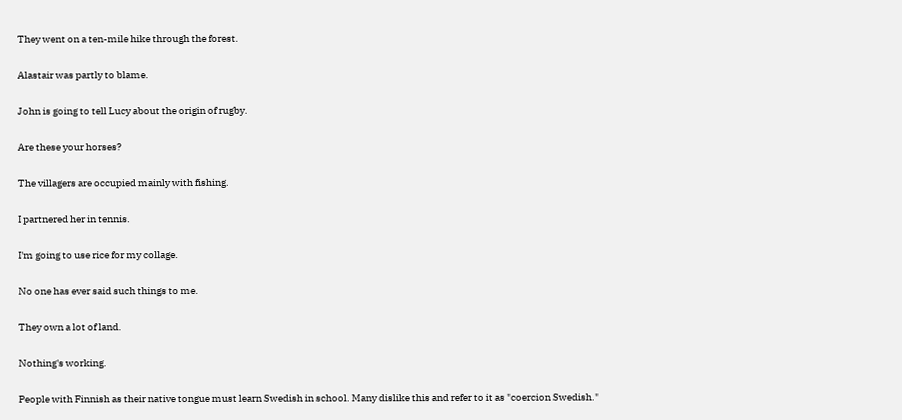They went on a ten-mile hike through the forest.

Alastair was partly to blame.

John is going to tell Lucy about the origin of rugby.

Are these your horses?

The villagers are occupied mainly with fishing.

I partnered her in tennis.

I'm going to use rice for my collage.

No one has ever said such things to me.

They own a lot of land.

Nothing's working.

People with Finnish as their native tongue must learn Swedish in school. Many dislike this and refer to it as "coercion Swedish."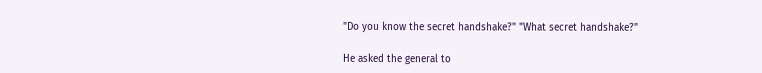"Do you know the secret handshake?" "What secret handshake?"

He asked the general to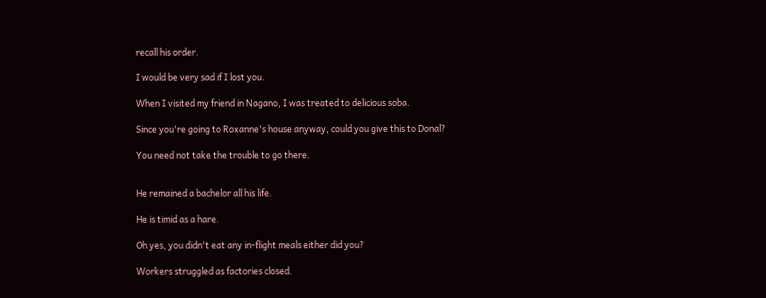recall his order.

I would be very sad if I lost you.

When I visited my friend in Nagano, I was treated to delicious soba.

Since you're going to Roxanne's house anyway, could you give this to Donal?

You need not take the trouble to go there.


He remained a bachelor all his life.

He is timid as a hare.

Oh yes, you didn't eat any in-flight meals either did you?

Workers struggled as factories closed.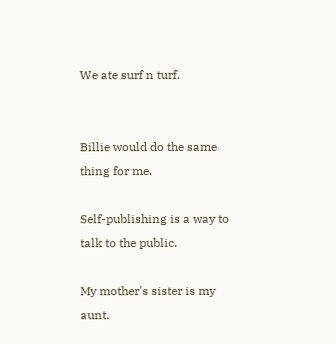We ate surf n turf.


Billie would do the same thing for me.

Self-publishing is a way to talk to the public.

My mother's sister is my aunt.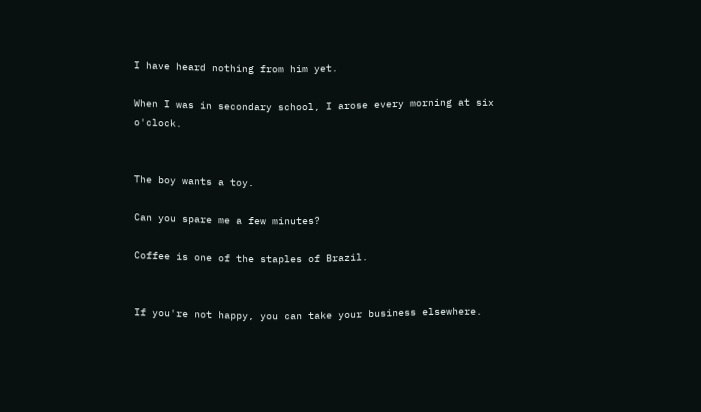I have heard nothing from him yet.

When I was in secondary school, I arose every morning at six o'clock.


The boy wants a toy.

Can you spare me a few minutes?

Coffee is one of the staples of Brazil.


If you're not happy, you can take your business elsewhere.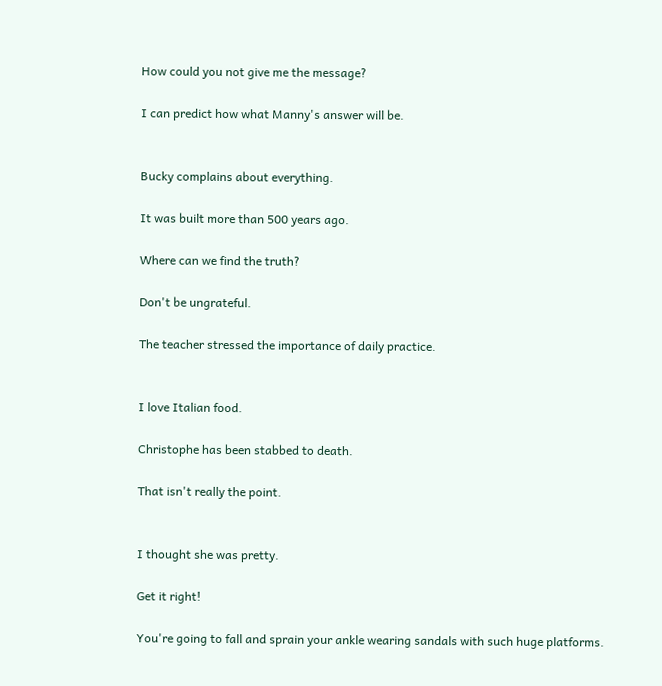How could you not give me the message?

I can predict how what Manny's answer will be.


Bucky complains about everything.

It was built more than 500 years ago.

Where can we find the truth?

Don't be ungrateful.

The teacher stressed the importance of daily practice.


I love Italian food.

Christophe has been stabbed to death.

That isn't really the point.


I thought she was pretty.

Get it right!

You're going to fall and sprain your ankle wearing sandals with such huge platforms.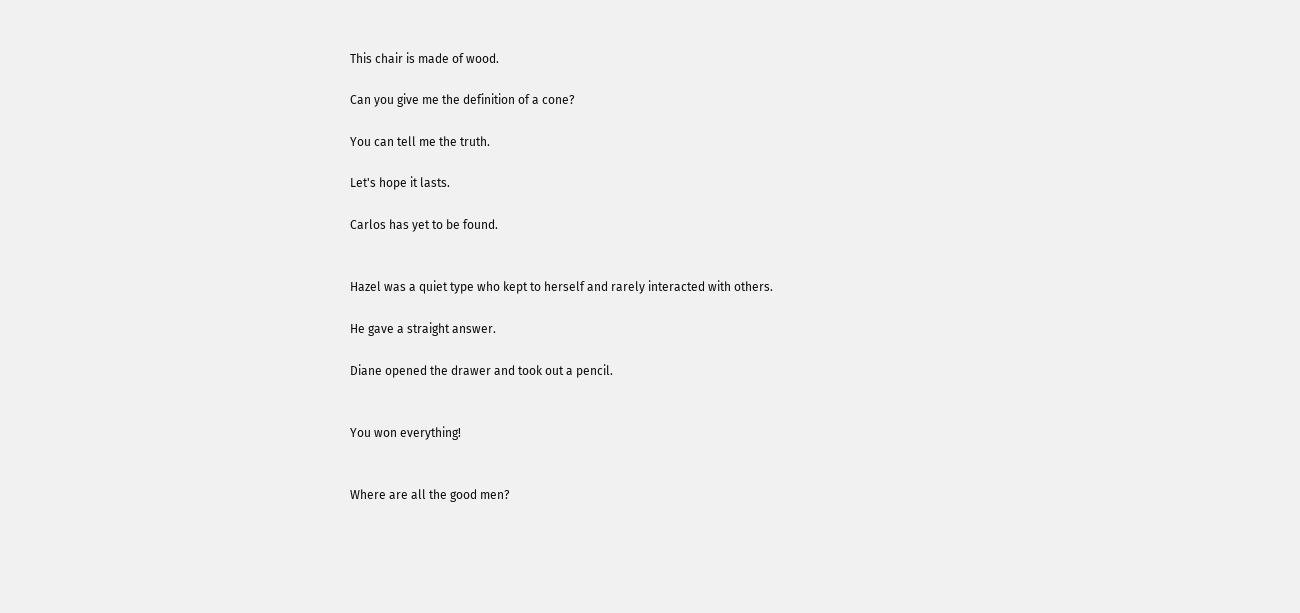This chair is made of wood.

Can you give me the definition of a cone?

You can tell me the truth.

Let's hope it lasts.

Carlos has yet to be found.


Hazel was a quiet type who kept to herself and rarely interacted with others.

He gave a straight answer.

Diane opened the drawer and took out a pencil.


You won everything!


Where are all the good men?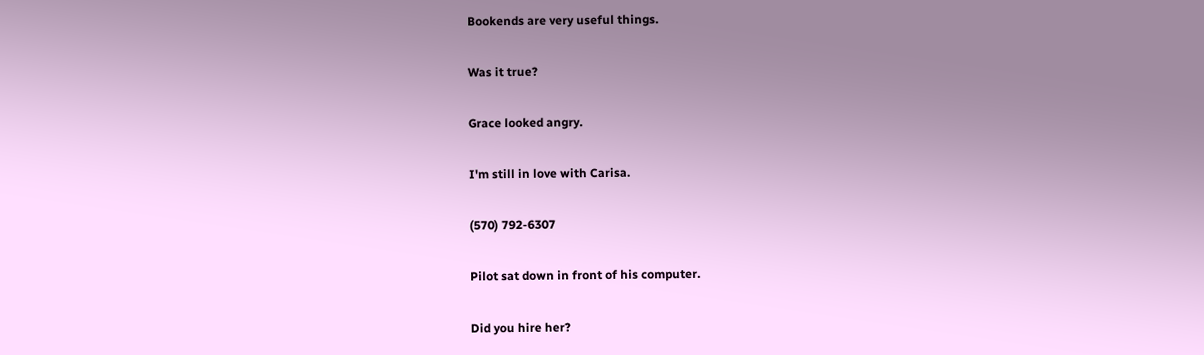Bookends are very useful things.

Was it true?

Grace looked angry.

I'm still in love with Carisa.

(570) 792-6307

Pilot sat down in front of his computer.

Did you hire her?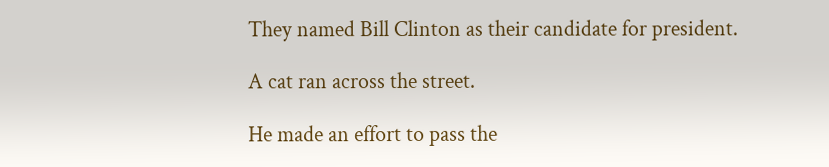They named Bill Clinton as their candidate for president.

A cat ran across the street.

He made an effort to pass the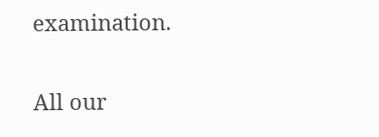examination.

All our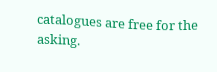catalogues are free for the asking.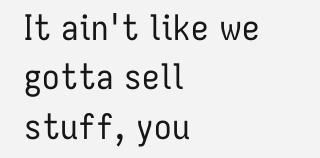It ain't like we gotta sell stuff, you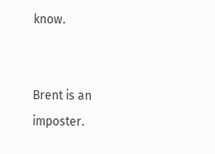know.


Brent is an imposter.